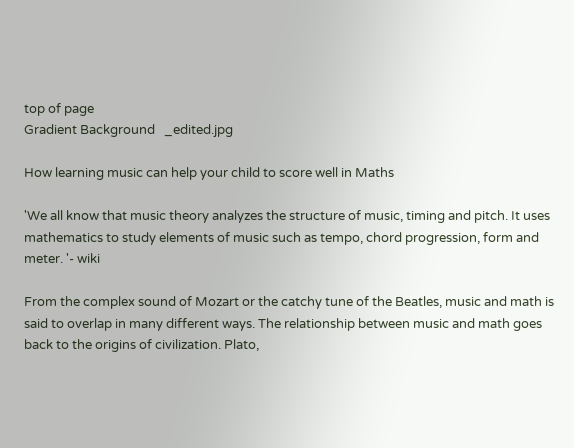top of page
Gradient Background   _edited.jpg

How learning music can help your child to score well in Maths

'We all know that music theory analyzes the structure of music, timing and pitch. It uses mathematics to study elements of music such as tempo, chord progression, form and meter. '- wiki

From the complex sound of Mozart or the catchy tune of the Beatles, music and math is said to overlap in many different ways. The relationship between music and math goes back to the origins of civilization. Plato,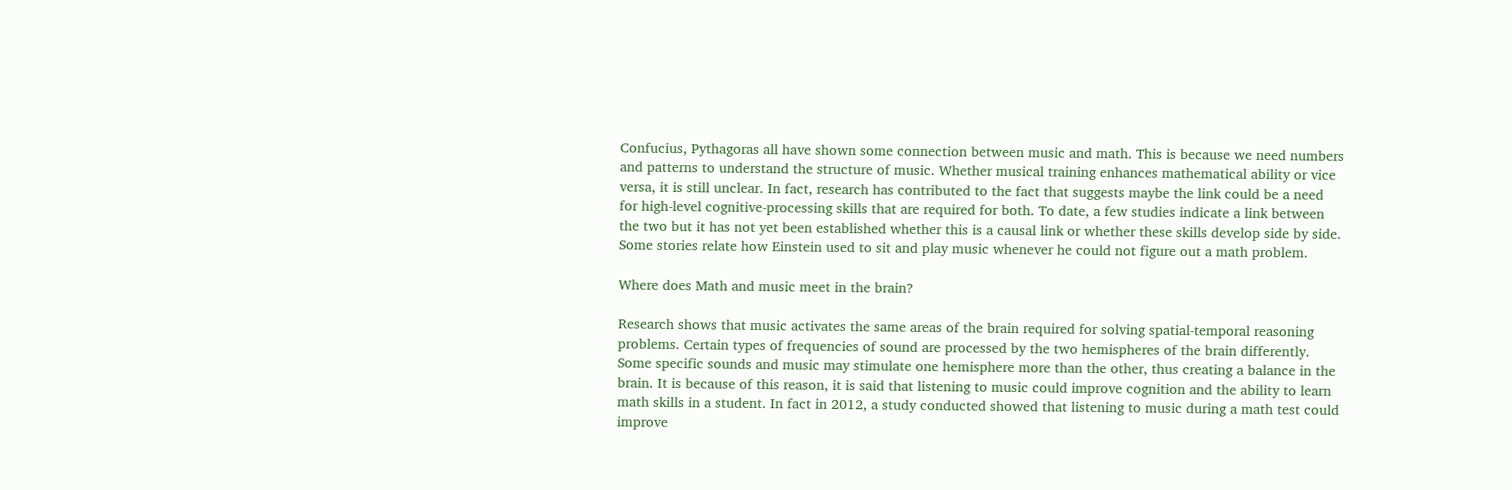Confucius, Pythagoras all have shown some connection between music and math. This is because we need numbers and patterns to understand the structure of music. Whether musical training enhances mathematical ability or vice versa, it is still unclear. In fact, research has contributed to the fact that suggests maybe the link could be a need for high-level cognitive-processing skills that are required for both. To date, a few studies indicate a link between the two but it has not yet been established whether this is a causal link or whether these skills develop side by side. Some stories relate how Einstein used to sit and play music whenever he could not figure out a math problem.

Where does Math and music meet in the brain?

Research shows that music activates the same areas of the brain required for solving spatial-temporal reasoning problems. Certain types of frequencies of sound are processed by the two hemispheres of the brain differently. Some specific sounds and music may stimulate one hemisphere more than the other, thus creating a balance in the brain. It is because of this reason, it is said that listening to music could improve cognition and the ability to learn math skills in a student. In fact in 2012, a study conducted showed that listening to music during a math test could improve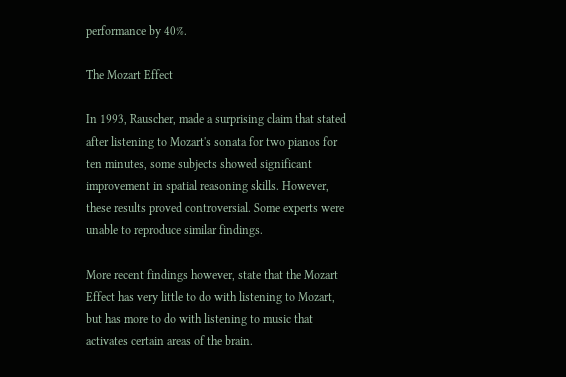performance by 40%.

The Mozart Effect

In 1993, Rauscher, made a surprising claim that stated after listening to Mozart's sonata for two pianos for ten minutes, some subjects showed significant improvement in spatial reasoning skills. However, these results proved controversial. Some experts were unable to reproduce similar findings.

More recent findings however, state that the Mozart Effect has very little to do with listening to Mozart, but has more to do with listening to music that activates certain areas of the brain.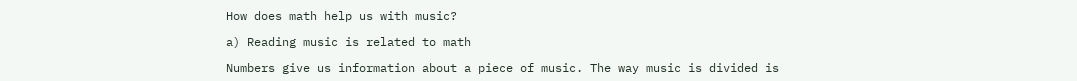How does math help us with music?

a) Reading music is related to math

Numbers give us information about a piece of music. The way music is divided is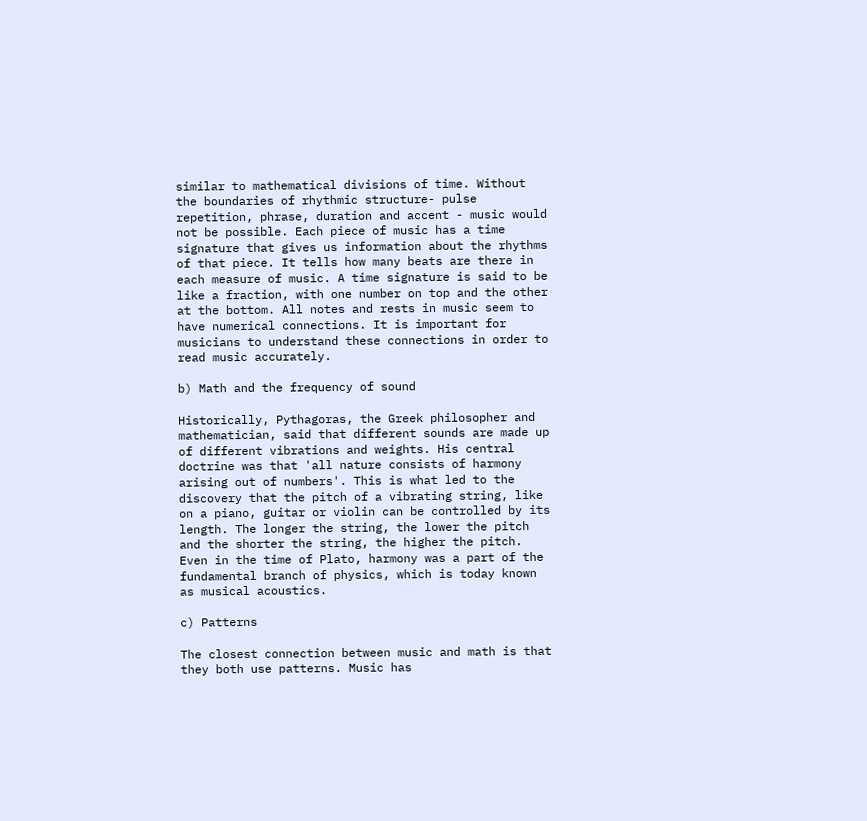similar to mathematical divisions of time. Without the boundaries of rhythmic structure- pulse repetition, phrase, duration and accent - music would not be possible. Each piece of music has a time signature that gives us information about the rhythms of that piece. It tells how many beats are there in each measure of music. A time signature is said to be like a fraction, with one number on top and the other at the bottom. All notes and rests in music seem to have numerical connections. It is important for musicians to understand these connections in order to read music accurately.

b) Math and the frequency of sound

Historically, Pythagoras, the Greek philosopher and mathematician, said that different sounds are made up of different vibrations and weights. His central doctrine was that 'all nature consists of harmony arising out of numbers'. This is what led to the discovery that the pitch of a vibrating string, like on a piano, guitar or violin can be controlled by its length. The longer the string, the lower the pitch and the shorter the string, the higher the pitch. Even in the time of Plato, harmony was a part of the fundamental branch of physics, which is today known as musical acoustics.

c) Patterns

The closest connection between music and math is that they both use patterns. Music has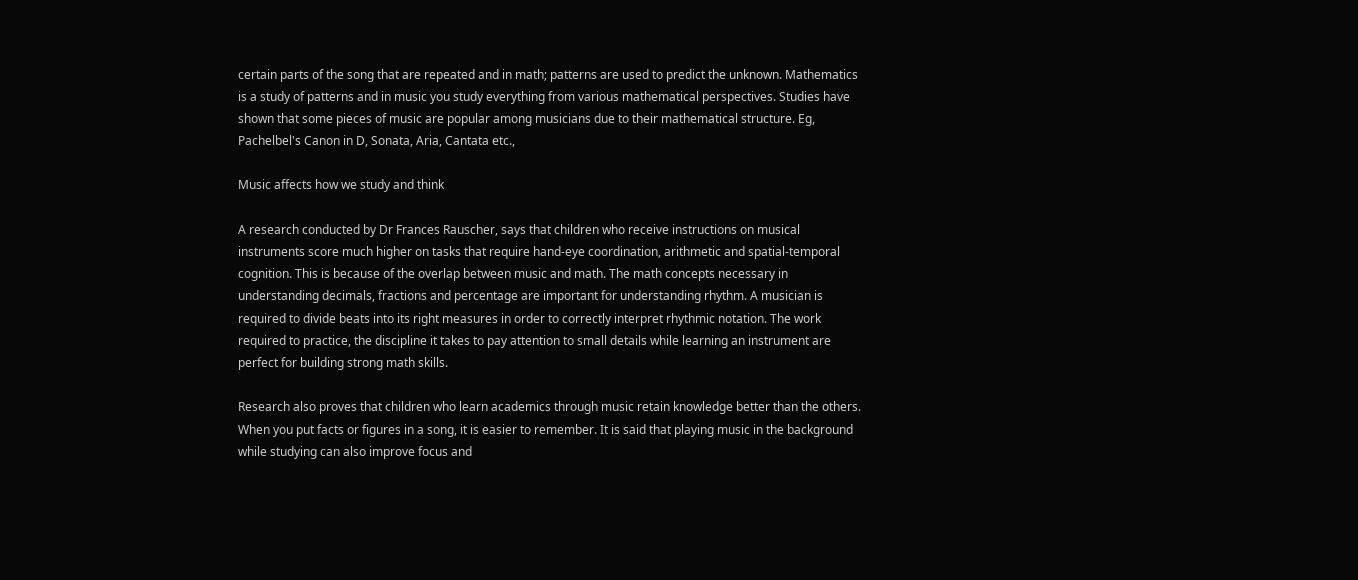certain parts of the song that are repeated and in math; patterns are used to predict the unknown. Mathematics is a study of patterns and in music you study everything from various mathematical perspectives. Studies have shown that some pieces of music are popular among musicians due to their mathematical structure. Eg, Pachelbel's Canon in D, Sonata, Aria, Cantata etc.,

Music affects how we study and think

A research conducted by Dr Frances Rauscher, says that children who receive instructions on musical instruments score much higher on tasks that require hand-eye coordination, arithmetic and spatial-temporal cognition. This is because of the overlap between music and math. The math concepts necessary in understanding decimals, fractions and percentage are important for understanding rhythm. A musician is required to divide beats into its right measures in order to correctly interpret rhythmic notation. The work required to practice, the discipline it takes to pay attention to small details while learning an instrument are perfect for building strong math skills.

Research also proves that children who learn academics through music retain knowledge better than the others. When you put facts or figures in a song, it is easier to remember. It is said that playing music in the background while studying can also improve focus and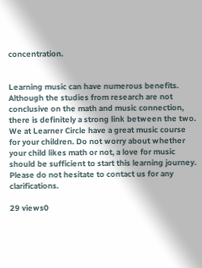concentration.


Learning music can have numerous benefits. Although the studies from research are not conclusive on the math and music connection, there is definitely a strong link between the two. We at Learner Circle have a great music course for your children. Do not worry about whether your child likes math or not, a love for music should be sufficient to start this learning journey. Please do not hesitate to contact us for any clarifications.

29 views0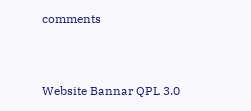comments


Website Bannar QPL 3.0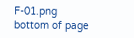F-01.png
bottom of page